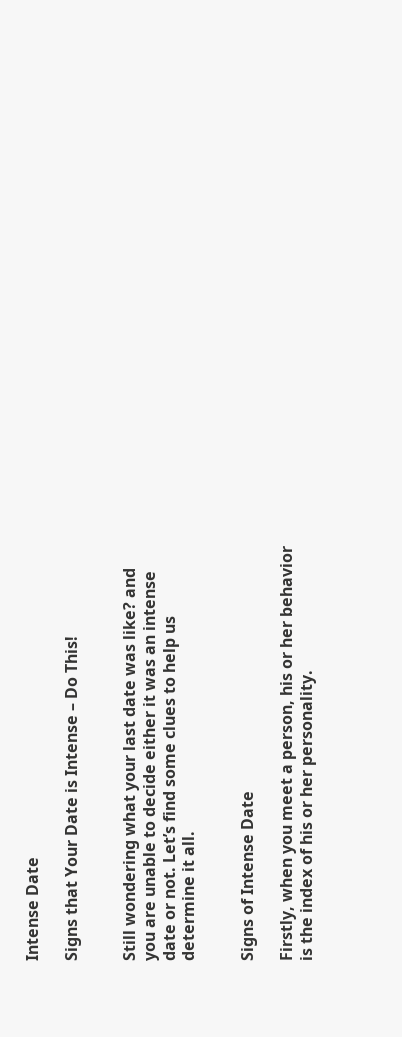Intense Date

Signs that Your Date is Intense – Do This!


Still wondering what your last date was like? and you are unable to decide either it was an intense date or not. Let’s find some clues to help us determine it all.


Signs of Intense Date

Firstly, when you meet a person, his or her behavior is the index of his or her personality.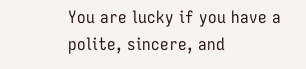You are lucky if you have a polite, sincere, and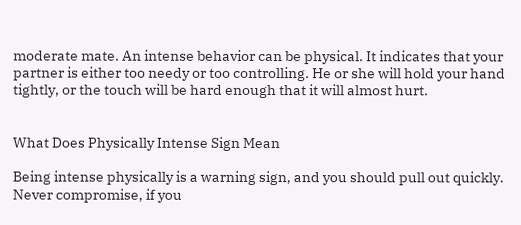moderate mate. An intense behavior can be physical. It indicates that your partner is either too needy or too controlling. He or she will hold your hand tightly, or the touch will be hard enough that it will almost hurt.


What Does Physically Intense Sign Mean

Being intense physically is a warning sign, and you should pull out quickly. Never compromise, if you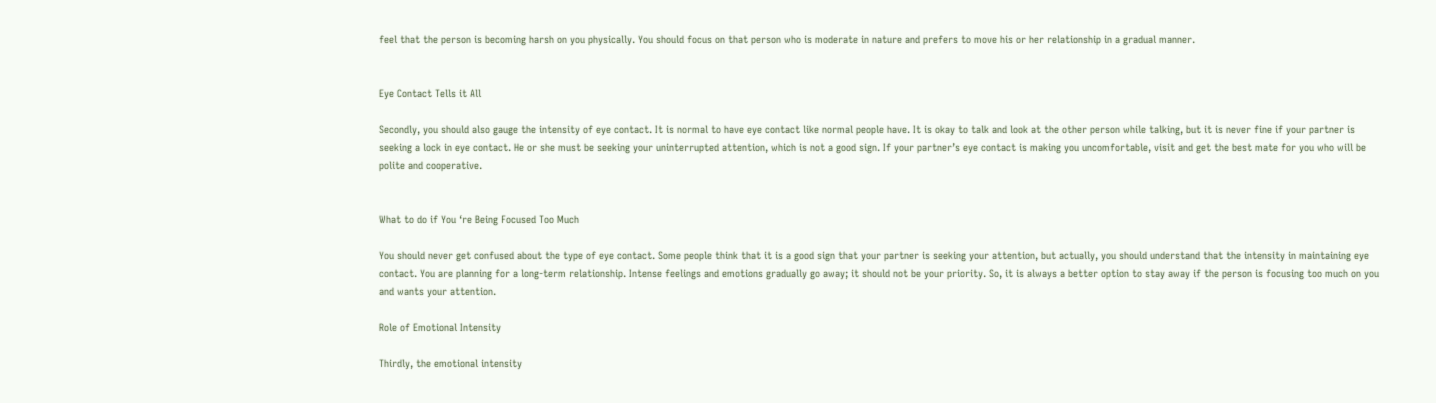feel that the person is becoming harsh on you physically. You should focus on that person who is moderate in nature and prefers to move his or her relationship in a gradual manner.


Eye Contact Tells it All

Secondly, you should also gauge the intensity of eye contact. It is normal to have eye contact like normal people have. It is okay to talk and look at the other person while talking, but it is never fine if your partner is seeking a lock in eye contact. He or she must be seeking your uninterrupted attention, which is not a good sign. If your partner’s eye contact is making you uncomfortable, visit and get the best mate for you who will be polite and cooperative.


What to do if You ‘re Being Focused Too Much

You should never get confused about the type of eye contact. Some people think that it is a good sign that your partner is seeking your attention, but actually, you should understand that the intensity in maintaining eye contact. You are planning for a long-term relationship. Intense feelings and emotions gradually go away; it should not be your priority. So, it is always a better option to stay away if the person is focusing too much on you and wants your attention.

Role of Emotional Intensity

Thirdly, the emotional intensity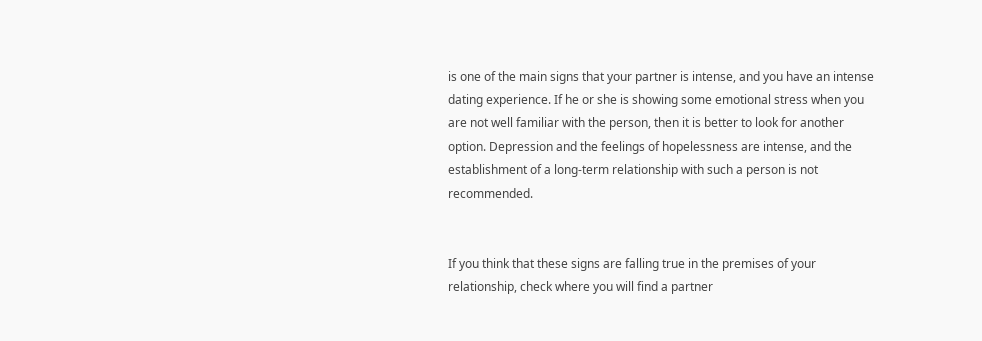is one of the main signs that your partner is intense, and you have an intense dating experience. If he or she is showing some emotional stress when you are not well familiar with the person, then it is better to look for another option. Depression and the feelings of hopelessness are intense, and the establishment of a long-term relationship with such a person is not recommended.


If you think that these signs are falling true in the premises of your relationship, check where you will find a partner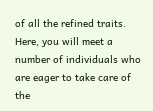of all the refined traits. Here, you will meet a number of individuals who are eager to take care of the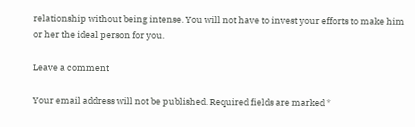relationship without being intense. You will not have to invest your efforts to make him or her the ideal person for you.

Leave a comment

Your email address will not be published. Required fields are marked *